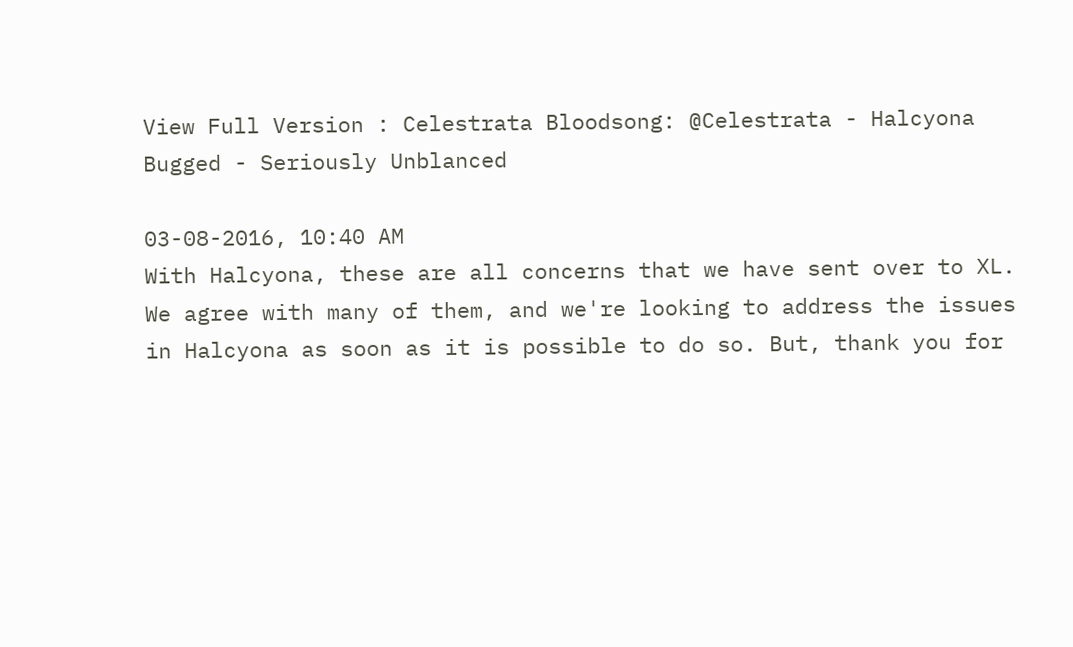View Full Version : Celestrata Bloodsong: @Celestrata - Halcyona Bugged - Seriously Unblanced

03-08-2016, 10:40 AM
With Halcyona, these are all concerns that we have sent over to XL. We agree with many of them, and we're looking to address the issues in Halcyona as soon as it is possible to do so. But, thank you for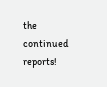the continued reports!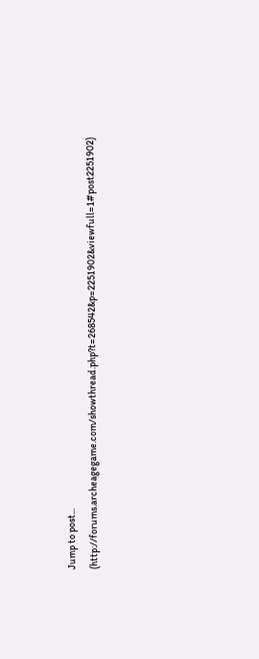Jump to post... (http://forums.archeagegame.com/showthread.php?t=268542&p=2251902&viewfull=1#post2251902)